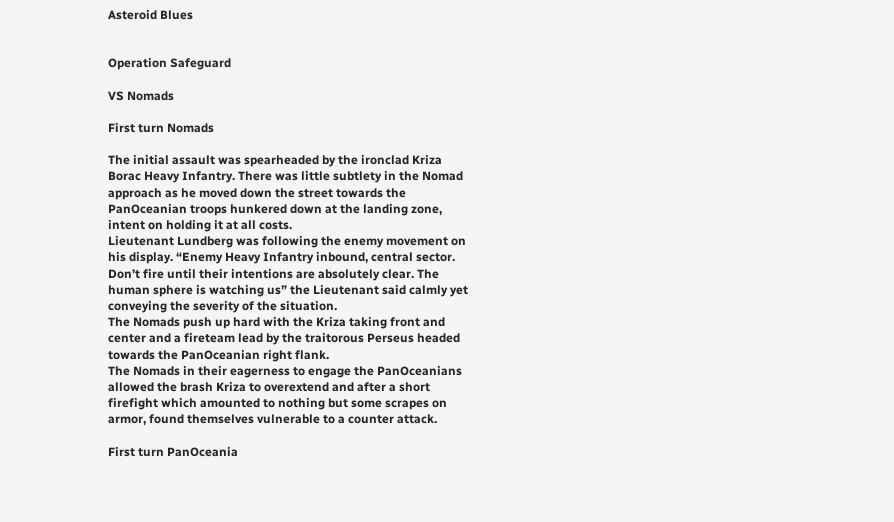Asteroid Blues


Operation Safeguard

VS Nomads

First turn Nomads

The initial assault was spearheaded by the ironclad Kriza Borac Heavy Infantry. There was little subtlety in the Nomad approach as he moved down the street towards the PanOceanian troops hunkered down at the landing zone, intent on holding it at all costs.
Lieutenant Lundberg was following the enemy movement on his display. “Enemy Heavy Infantry inbound, central sector. Don’t fire until their intentions are absolutely clear. The human sphere is watching us” the Lieutenant said calmly yet conveying the severity of the situation.
The Nomads push up hard with the Kriza taking front and center and a fireteam lead by the traitorous Perseus headed towards the PanOceanian right flank.
The Nomads in their eagerness to engage the PanOceanians allowed the brash Kriza to overextend and after a short firefight which amounted to nothing but some scrapes on armor, found themselves vulnerable to a counter attack.

First turn PanOceania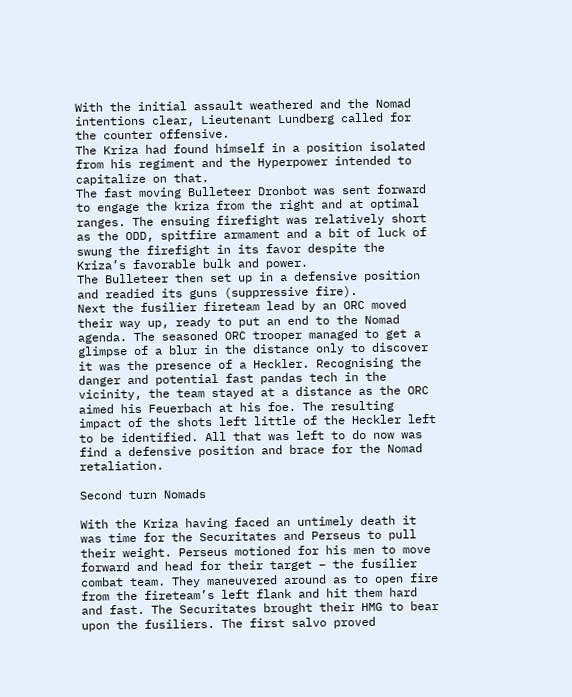With the initial assault weathered and the Nomad intentions clear, Lieutenant Lundberg called for the counter offensive.
The Kriza had found himself in a position isolated from his regiment and the Hyperpower intended to capitalize on that.
The fast moving Bulleteer Dronbot was sent forward to engage the kriza from the right and at optimal ranges. The ensuing firefight was relatively short as the ODD, spitfire armament and a bit of luck of swung the firefight in its favor despite the Kriza’s favorable bulk and power.
The Bulleteer then set up in a defensive position and readied its guns (suppressive fire).
Next the fusilier fireteam lead by an ORC moved their way up, ready to put an end to the Nomad agenda. The seasoned ORC trooper managed to get a glimpse of a blur in the distance only to discover it was the presence of a Heckler. Recognising the danger and potential fast pandas tech in the vicinity, the team stayed at a distance as the ORC aimed his Feuerbach at his foe. The resulting impact of the shots left little of the Heckler left  to be identified. All that was left to do now was find a defensive position and brace for the Nomad retaliation.

Second turn Nomads

With the Kriza having faced an untimely death it was time for the Securitates and Perseus to pull their weight. Perseus motioned for his men to move forward and head for their target – the fusilier combat team. They maneuvered around as to open fire from the fireteam’s left flank and hit them hard and fast. The Securitates brought their HMG to bear upon the fusiliers. The first salvo proved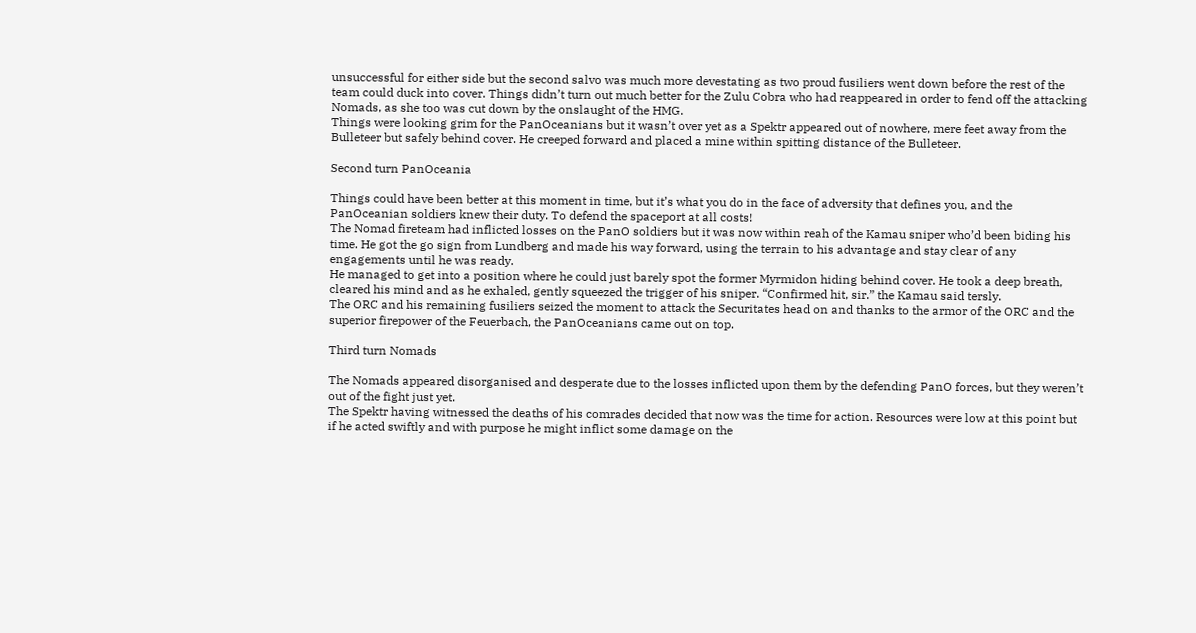unsuccessful for either side but the second salvo was much more devestating as two proud fusiliers went down before the rest of the team could duck into cover. Things didn’t turn out much better for the Zulu Cobra who had reappeared in order to fend off the attacking Nomads, as she too was cut down by the onslaught of the HMG.
Things were looking grim for the PanOceanians but it wasn’t over yet as a Spektr appeared out of nowhere, mere feet away from the Bulleteer but safely behind cover. He creeped forward and placed a mine within spitting distance of the Bulleteer.

Second turn PanOceania

Things could have been better at this moment in time, but it’s what you do in the face of adversity that defines you, and the PanOceanian soldiers knew their duty. To defend the spaceport at all costs!
The Nomad fireteam had inflicted losses on the PanO soldiers but it was now within reah of the Kamau sniper who’d been biding his time. He got the go sign from Lundberg and made his way forward, using the terrain to his advantage and stay clear of any engagements until he was ready.
He managed to get into a position where he could just barely spot the former Myrmidon hiding behind cover. He took a deep breath, cleared his mind and as he exhaled, gently squeezed the trigger of his sniper. “Confirmed hit, sir.” the Kamau said tersly.
The ORC and his remaining fusiliers seized the moment to attack the Securitates head on and thanks to the armor of the ORC and the superior firepower of the Feuerbach, the PanOceanians came out on top.

Third turn Nomads

The Nomads appeared disorganised and desperate due to the losses inflicted upon them by the defending PanO forces, but they weren’t out of the fight just yet.
The Spektr having witnessed the deaths of his comrades decided that now was the time for action. Resources were low at this point but if he acted swiftly and with purpose he might inflict some damage on the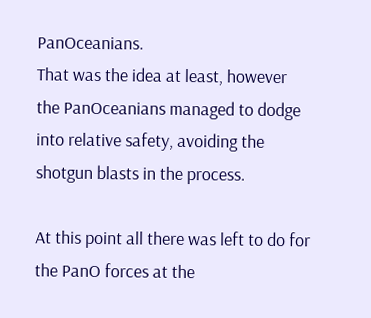PanOceanians.
That was the idea at least, however the PanOceanians managed to dodge into relative safety, avoiding the shotgun blasts in the process.

At this point all there was left to do for the PanO forces at the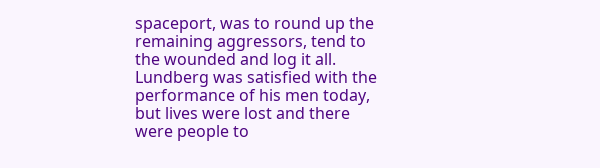spaceport, was to round up the remaining aggressors, tend to the wounded and log it all.
Lundberg was satisfied with the performance of his men today, but lives were lost and there were people to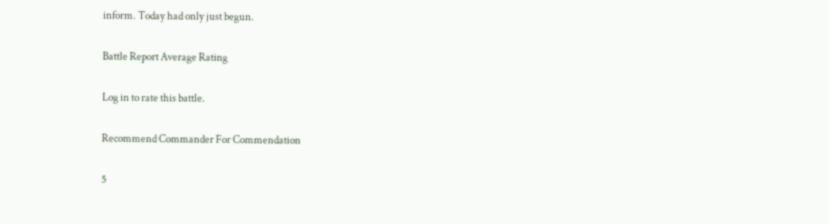inform. Today had only just begun.

Battle Report Average Rating

Log in to rate this battle.

Recommend Commander For Commendation

5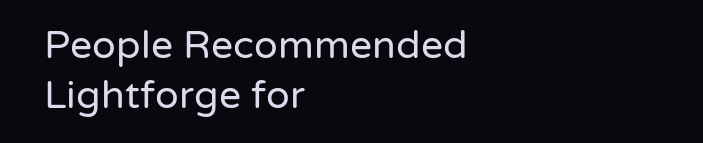People Recommended Lightforge for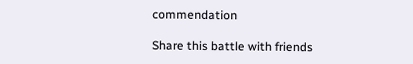commendation

Share this battle with friends